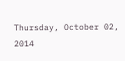Thursday, October 02, 2014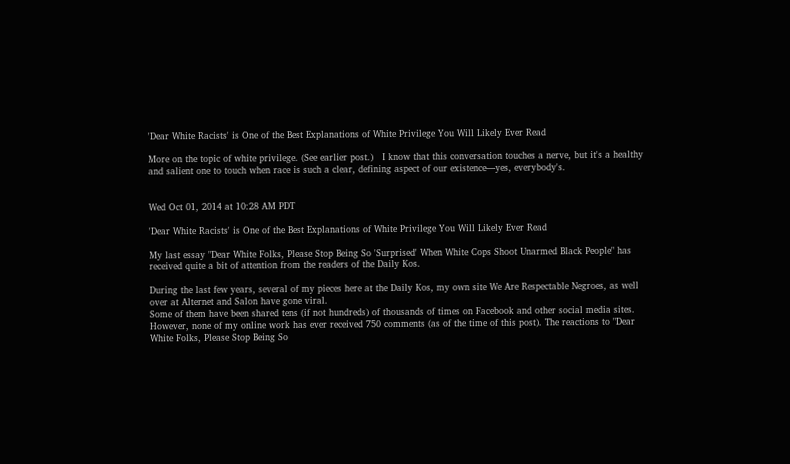'Dear White Racists' is One of the Best Explanations of White Privilege You Will Likely Ever Read

More on the topic of white privilege. (See earlier post.)   I know that this conversation touches a nerve, but it's a healthy and salient one to touch when race is such a clear, defining aspect of our existence—yes, everybody's.


Wed Oct 01, 2014 at 10:28 AM PDT

'Dear White Racists' is One of the Best Explanations of White Privilege You Will Likely Ever Read

My last essay "Dear White Folks, Please Stop Being So 'Surprised' When White Cops Shoot Unarmed Black People" has received quite a bit of attention from the readers of the Daily Kos.

During the last few years, several of my pieces here at the Daily Kos, my own site We Are Respectable Negroes, as well over at Alternet and Salon have gone viral.
Some of them have been shared tens (if not hundreds) of thousands of times on Facebook and other social media sites.
However, none of my online work has ever received 750 comments (as of the time of this post). The reactions to "Dear White Folks, Please Stop Being So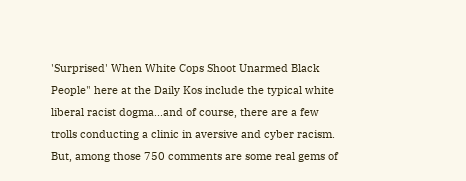'Surprised' When White Cops Shoot Unarmed Black People" here at the Daily Kos include the typical white liberal racist dogma...and of course, there are a few trolls conducting a clinic in aversive and cyber racism.
But, among those 750 comments are some real gems of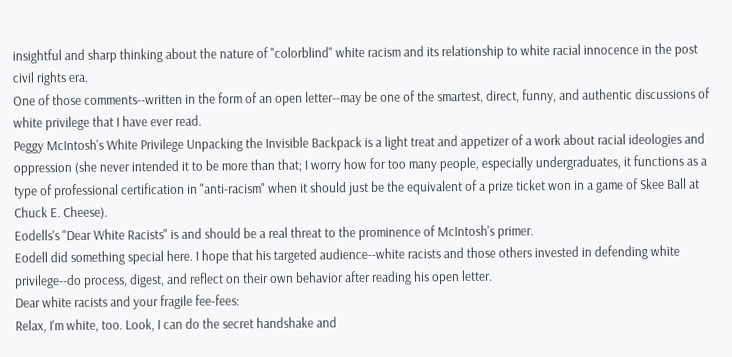insightful and sharp thinking about the nature of "colorblind" white racism and its relationship to white racial innocence in the post civil rights era.
One of those comments--written in the form of an open letter--may be one of the smartest, direct, funny, and authentic discussions of white privilege that I have ever read.
Peggy McIntosh's White Privilege Unpacking the Invisible Backpack is a light treat and appetizer of a work about racial ideologies and oppression (she never intended it to be more than that; I worry how for too many people, especially undergraduates, it functions as a type of professional certification in "anti-racism" when it should just be the equivalent of a prize ticket won in a game of Skee Ball at Chuck E. Cheese).
Eodells's "Dear White Racists" is and should be a real threat to the prominence of McIntosh's primer.
Eodell did something special here. I hope that his targeted audience--white racists and those others invested in defending white privilege--do process, digest, and reflect on their own behavior after reading his open letter.
Dear white racists and your fragile fee-fees:
Relax, I'm white, too. Look, I can do the secret handshake and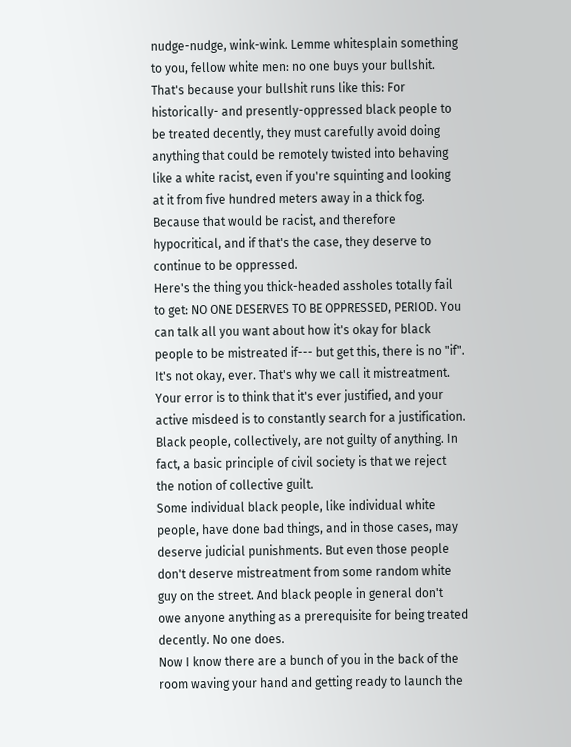nudge-nudge, wink-wink. Lemme whitesplain something to you, fellow white men: no one buys your bullshit.
That's because your bullshit runs like this: For historically- and presently-oppressed black people to be treated decently, they must carefully avoid doing anything that could be remotely twisted into behaving like a white racist, even if you're squinting and looking at it from five hundred meters away in a thick fog. Because that would be racist, and therefore hypocritical, and if that's the case, they deserve to continue to be oppressed.
Here's the thing you thick-headed assholes totally fail to get: NO ONE DESERVES TO BE OPPRESSED, PERIOD. You can talk all you want about how it's okay for black people to be mistreated if--- but get this, there is no "if". It's not okay, ever. That's why we call it mistreatment. Your error is to think that it's ever justified, and your active misdeed is to constantly search for a justification. Black people, collectively, are not guilty of anything. In fact, a basic principle of civil society is that we reject the notion of collective guilt.
Some individual black people, like individual white people, have done bad things, and in those cases, may deserve judicial punishments. But even those people don't deserve mistreatment from some random white guy on the street. And black people in general don't owe anyone anything as a prerequisite for being treated decently. No one does.
Now I know there are a bunch of you in the back of the room waving your hand and getting ready to launch the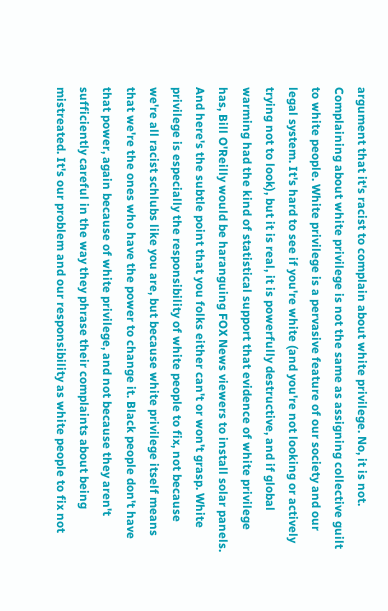argument that it's racist to complain about white privilege. No, it is not. Complaining about white privilege is not the same as assigning collective guilt to white people. White privilege is a pervasive feature of our society and our legal system. It's hard to see if you're white (and you're not looking or actively trying not to look), but it is real, it is powerfully destructive, and if global warming had the kind of statistical support that evidence of white privilege has, Bill O'Reilly would be haranguing FOX News viewers to install solar panels.
And here's the subtle point that you folks either can't or won't grasp. White privilege is especially the responsibility of white people to fix, not because we're all racist schlubs like you are, but because white privilege itself means that we're the ones who have the power to change it. Black people don't have that power, again because of white privilege, and not because they aren't sufficiently careful in the way they phrase their complaints about being mistreated. It's our problem and our responsibility as white people to fix not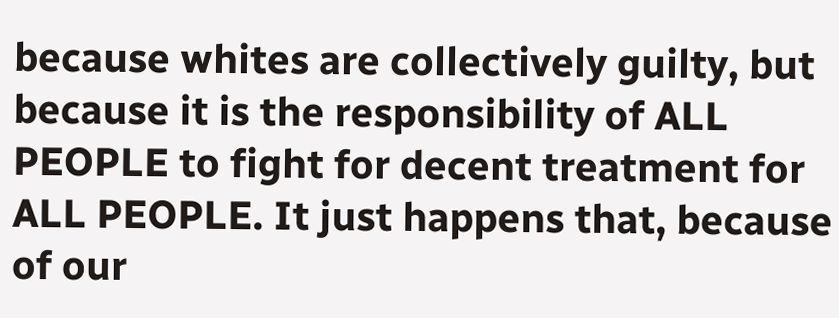because whites are collectively guilty, but because it is the responsibility of ALL PEOPLE to fight for decent treatment for ALL PEOPLE. It just happens that, because of our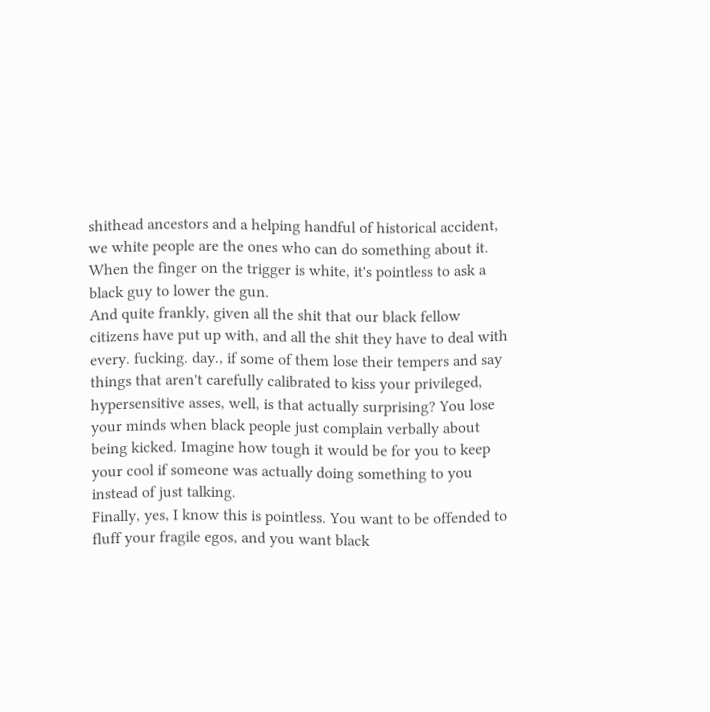shithead ancestors and a helping handful of historical accident, we white people are the ones who can do something about it. When the finger on the trigger is white, it's pointless to ask a black guy to lower the gun.
And quite frankly, given all the shit that our black fellow citizens have put up with, and all the shit they have to deal with every. fucking. day., if some of them lose their tempers and say things that aren't carefully calibrated to kiss your privileged, hypersensitive asses, well, is that actually surprising? You lose your minds when black people just complain verbally about being kicked. Imagine how tough it would be for you to keep your cool if someone was actually doing something to you instead of just talking.
Finally, yes, I know this is pointless. You want to be offended to fluff your fragile egos, and you want black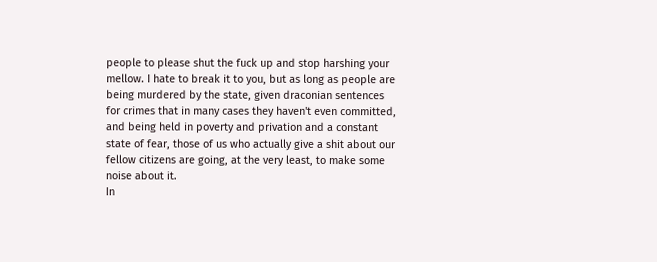people to please shut the fuck up and stop harshing your mellow. I hate to break it to you, but as long as people are being murdered by the state, given draconian sentences for crimes that in many cases they haven't even committed, and being held in poverty and privation and a constant state of fear, those of us who actually give a shit about our fellow citizens are going, at the very least, to make some noise about it.
In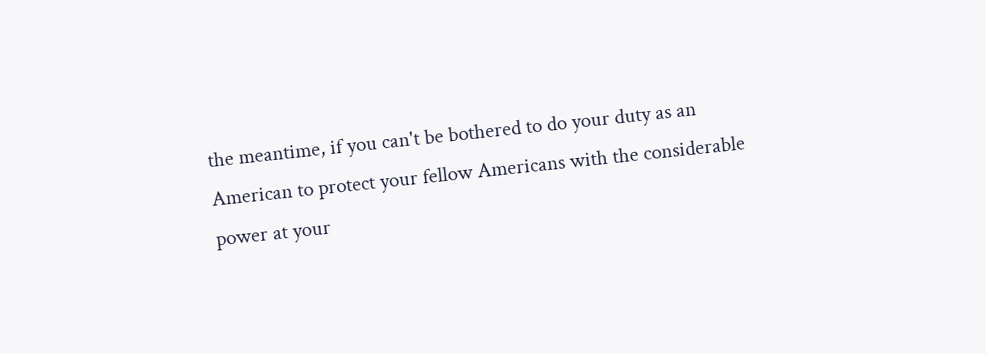the meantime, if you can't be bothered to do your duty as an American to protect your fellow Americans with the considerable power at your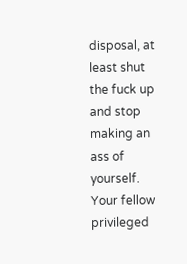disposal, at least shut the fuck up and stop making an ass of yourself.
Your fellow privileged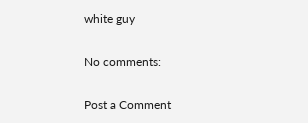white guy

No comments:

Post a Comment